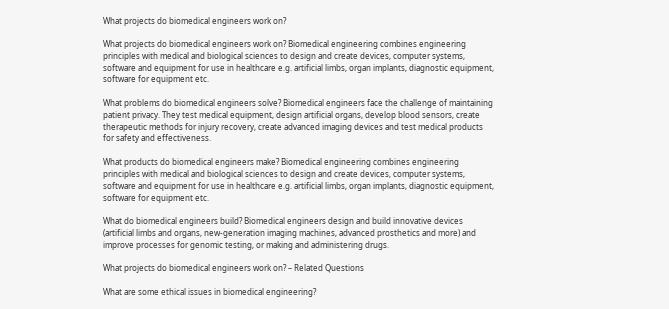What projects do biomedical engineers work on?

What projects do biomedical engineers work on? Biomedical engineering combines engineering principles with medical and biological sciences to design and create devices, computer systems, software and equipment for use in healthcare e.g. artificial limbs, organ implants, diagnostic equipment, software for equipment etc.

What problems do biomedical engineers solve? Biomedical engineers face the challenge of maintaining patient privacy. They test medical equipment, design artificial organs, develop blood sensors, create therapeutic methods for injury recovery, create advanced imaging devices and test medical products for safety and effectiveness.

What products do biomedical engineers make? Biomedical engineering combines engineering principles with medical and biological sciences to design and create devices, computer systems, software and equipment for use in healthcare e.g. artificial limbs, organ implants, diagnostic equipment, software for equipment etc.

What do biomedical engineers build? Biomedical engineers design and build innovative devices (artificial limbs and organs, new-generation imaging machines, advanced prosthetics and more) and improve processes for genomic testing, or making and administering drugs.

What projects do biomedical engineers work on? – Related Questions

What are some ethical issues in biomedical engineering?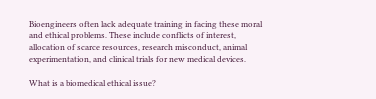Bioengineers often lack adequate training in facing these moral and ethical problems. These include conflicts of interest, allocation of scarce resources, research misconduct, animal experimentation, and clinical trials for new medical devices.

What is a biomedical ethical issue?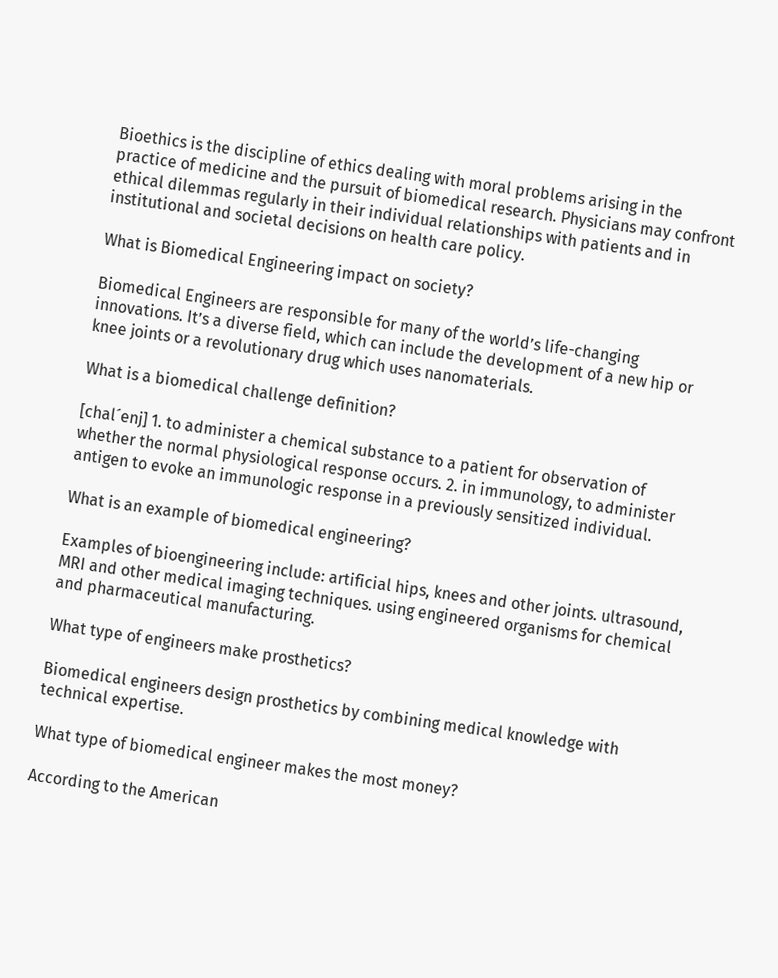Bioethics is the discipline of ethics dealing with moral problems arising in the practice of medicine and the pursuit of biomedical research. Physicians may confront ethical dilemmas regularly in their individual relationships with patients and in institutional and societal decisions on health care policy.

What is Biomedical Engineering impact on society?

Biomedical Engineers are responsible for many of the world’s life-changing innovations. It’s a diverse field, which can include the development of a new hip or knee joints or a revolutionary drug which uses nanomaterials.

What is a biomedical challenge definition?

[chal´enj] 1. to administer a chemical substance to a patient for observation of whether the normal physiological response occurs. 2. in immunology, to administer antigen to evoke an immunologic response in a previously sensitized individual.

What is an example of biomedical engineering?

Examples of bioengineering include: artificial hips, knees and other joints. ultrasound, MRI and other medical imaging techniques. using engineered organisms for chemical and pharmaceutical manufacturing.

What type of engineers make prosthetics?

Biomedical engineers design prosthetics by combining medical knowledge with technical expertise.

What type of biomedical engineer makes the most money?

According to the American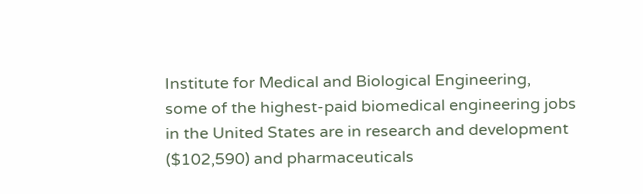Institute for Medical and Biological Engineering, some of the highest-paid biomedical engineering jobs in the United States are in research and development ($102,590) and pharmaceuticals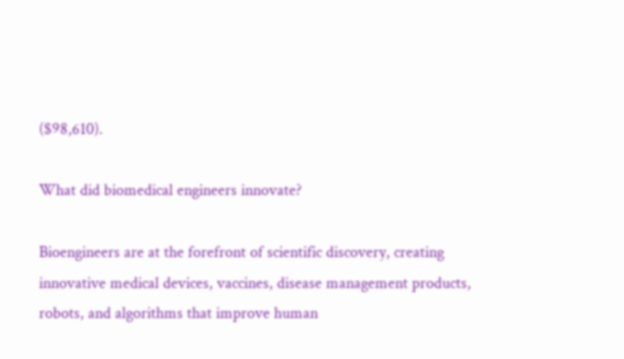($98,610).

What did biomedical engineers innovate?

Bioengineers are at the forefront of scientific discovery, creating innovative medical devices, vaccines, disease management products, robots, and algorithms that improve human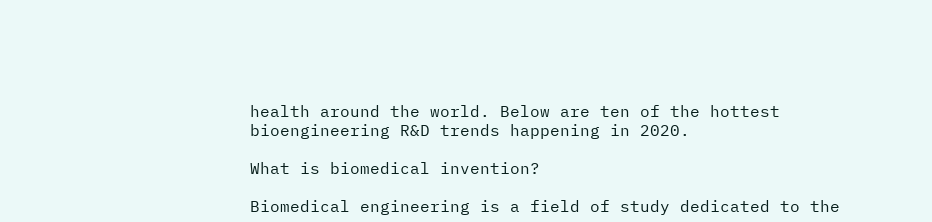health around the world. Below are ten of the hottest bioengineering R&D trends happening in 2020.

What is biomedical invention?

Biomedical engineering is a field of study dedicated to the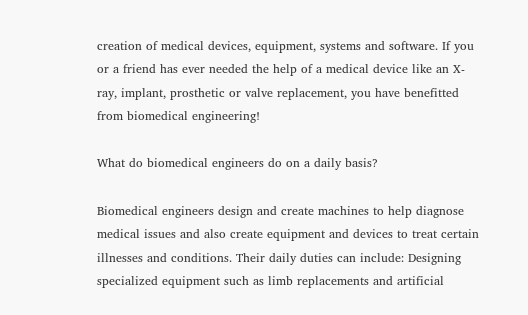creation of medical devices, equipment, systems and software. If you or a friend has ever needed the help of a medical device like an X-ray, implant, prosthetic or valve replacement, you have benefitted from biomedical engineering!

What do biomedical engineers do on a daily basis?

Biomedical engineers design and create machines to help diagnose medical issues and also create equipment and devices to treat certain illnesses and conditions. Their daily duties can include: Designing specialized equipment such as limb replacements and artificial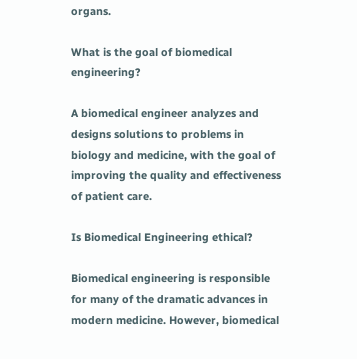organs.

What is the goal of biomedical engineering?

A biomedical engineer analyzes and designs solutions to problems in biology and medicine, with the goal of improving the quality and effectiveness of patient care.

Is Biomedical Engineering ethical?

Biomedical engineering is responsible for many of the dramatic advances in modern medicine. However, biomedical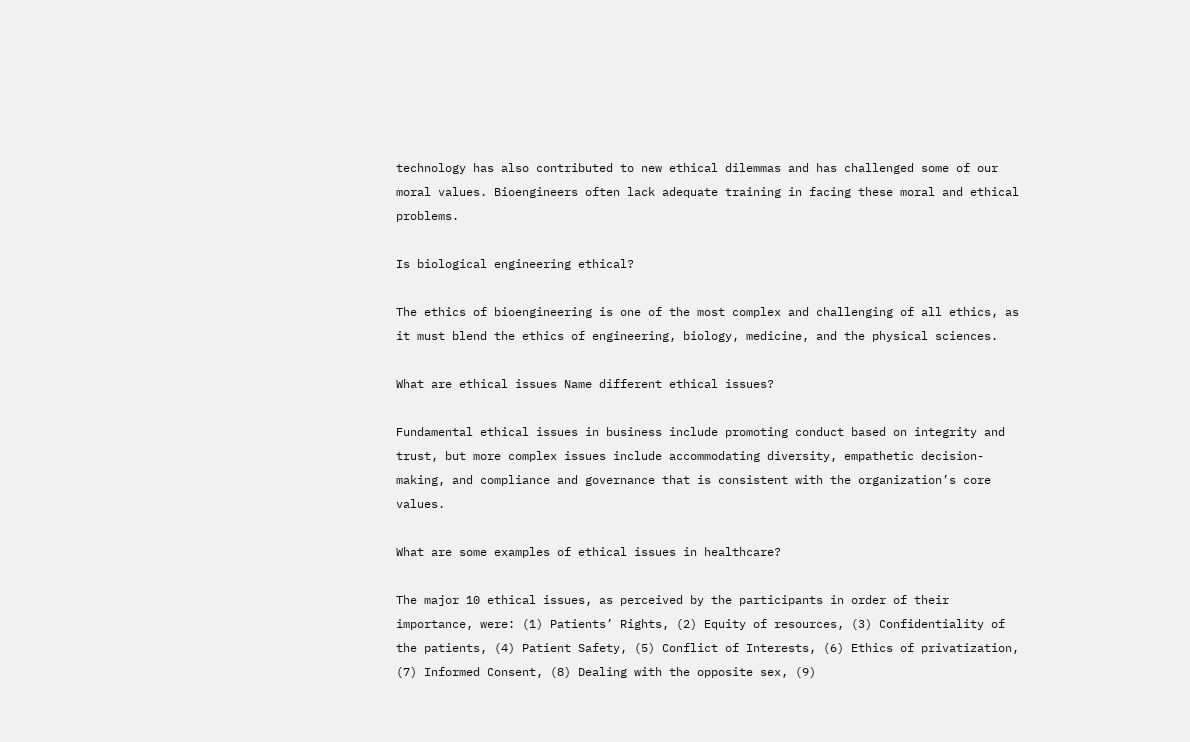technology has also contributed to new ethical dilemmas and has challenged some of our moral values. Bioengineers often lack adequate training in facing these moral and ethical problems.

Is biological engineering ethical?

The ethics of bioengineering is one of the most complex and challenging of all ethics, as it must blend the ethics of engineering, biology, medicine, and the physical sciences.

What are ethical issues Name different ethical issues?

Fundamental ethical issues in business include promoting conduct based on integrity and trust, but more complex issues include accommodating diversity, empathetic decision-making, and compliance and governance that is consistent with the organization’s core values.

What are some examples of ethical issues in healthcare?

The major 10 ethical issues, as perceived by the participants in order of their importance, were: (1) Patients’ Rights, (2) Equity of resources, (3) Confidentiality of the patients, (4) Patient Safety, (5) Conflict of Interests, (6) Ethics of privatization, (7) Informed Consent, (8) Dealing with the opposite sex, (9)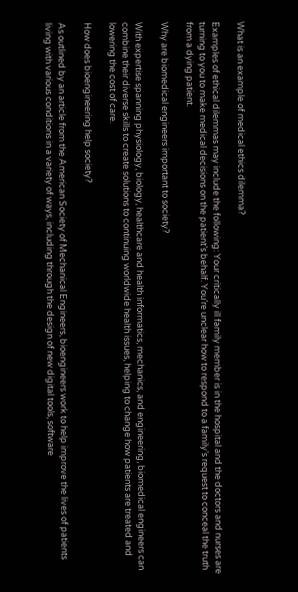What is an example of medical ethics dilemma?

Examples of ethical dilemmas may include the following: Your critically ill family member is in the hospital and the doctors and nurses are turning to you to make medical decisions on the patient’s behalf. You’re unclear how to respond to a family’s request to conceal the truth from a dying patient.

Why are biomedical engineers important to society?

With expertise spanning physiology, biology, healthcare and health informatics, mechanics, and engineering, biomedical engineers can combine their diverse skills to create solutions to continuing worldwide health issues, helping to change how patients are treated and lowering the cost of care.

How does bioengineering help society?

As outlined by an article from the American Society of Mechanical Engineers, bioengineers work to help improve the lives of patients living with various conditions in a variety of ways, including through the design of new digital tools, software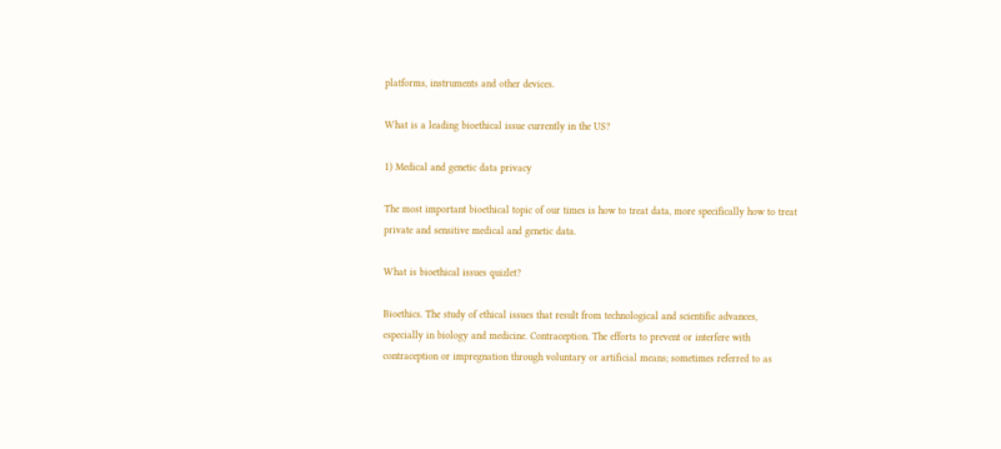platforms, instruments and other devices.

What is a leading bioethical issue currently in the US?

1) Medical and genetic data privacy

The most important bioethical topic of our times is how to treat data, more specifically how to treat private and sensitive medical and genetic data.

What is bioethical issues quizlet?

Bioethics. The study of ethical issues that result from technological and scientific advances, especially in biology and medicine. Contraception. The efforts to prevent or interfere with contraception or impregnation through voluntary or artificial means; sometimes referred to as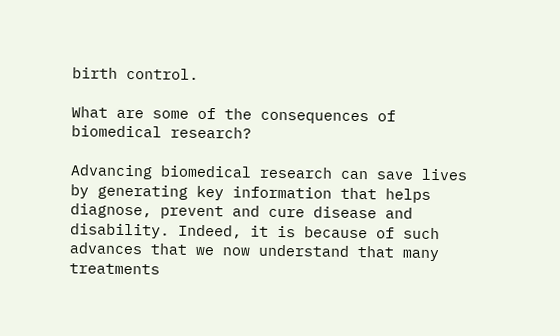birth control.

What are some of the consequences of biomedical research?

Advancing biomedical research can save lives by generating key information that helps diagnose, prevent and cure disease and disability. Indeed, it is because of such advances that we now understand that many treatments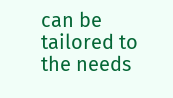can be tailored to the needs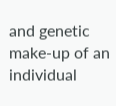and genetic make-up of an individual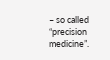– so called “precision medicine”.